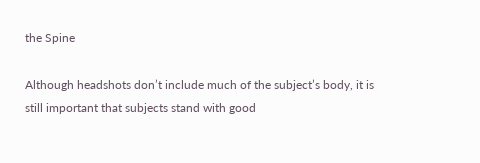the Spine

Although headshots don’t include much of the subject’s body, it is still important that subjects stand with good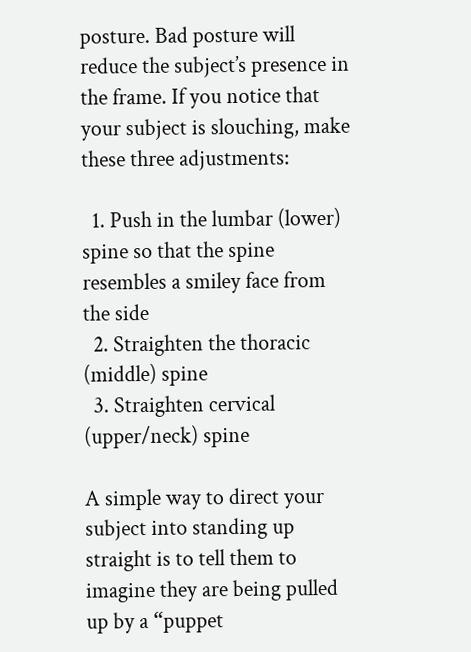posture. Bad posture will reduce the subject’s presence in the frame. If you notice that your subject is slouching, make these three adjustments:

  1. Push in the lumbar (lower) spine so that the spine resembles a smiley face from the side
  2. Straighten the thoracic (middle) spine
  3. Straighten cervical (upper/neck) spine

A simple way to direct your subject into standing up straight is to tell them to imagine they are being pulled up by a “puppet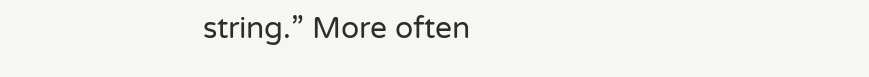string.” More often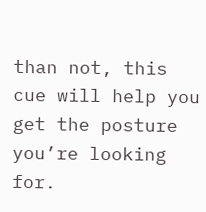than not, this cue will help you get the posture you’re looking for.